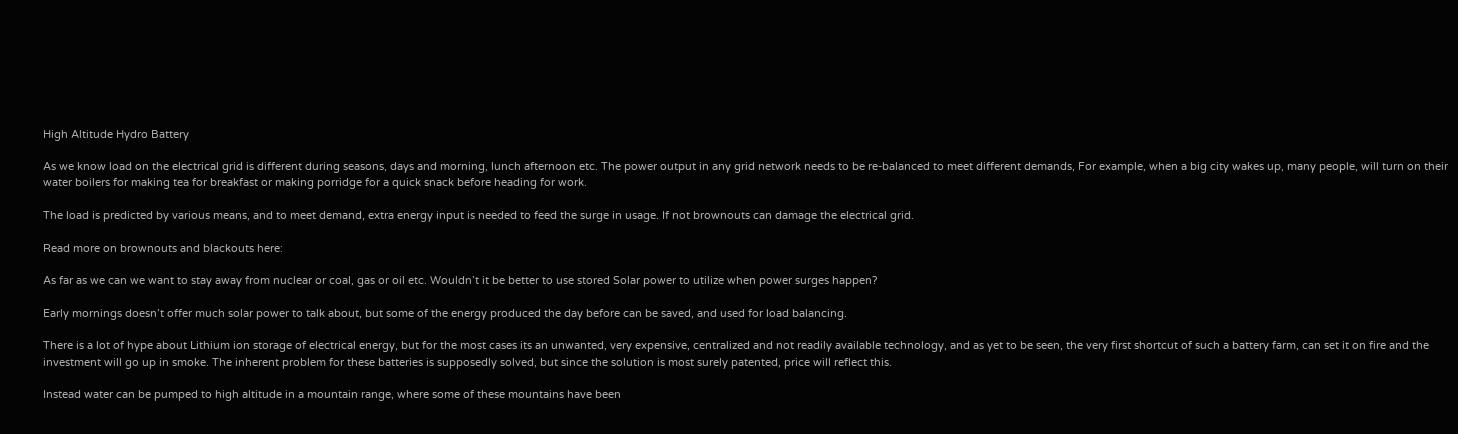High Altitude Hydro Battery

As we know load on the electrical grid is different during seasons, days and morning, lunch afternoon etc. The power output in any grid network needs to be re-balanced to meet different demands, For example, when a big city wakes up, many people, will turn on their water boilers for making tea for breakfast or making porridge for a quick snack before heading for work.

The load is predicted by various means, and to meet demand, extra energy input is needed to feed the surge in usage. If not brownouts can damage the electrical grid.

Read more on brownouts and blackouts here:

As far as we can we want to stay away from nuclear or coal, gas or oil etc. Wouldn’t it be better to use stored Solar power to utilize when power surges happen?

Early mornings doesn’t offer much solar power to talk about, but some of the energy produced the day before can be saved, and used for load balancing.

There is a lot of hype about Lithium ion storage of electrical energy, but for the most cases its an unwanted, very expensive, centralized and not readily available technology, and as yet to be seen, the very first shortcut of such a battery farm, can set it on fire and the investment will go up in smoke. The inherent problem for these batteries is supposedly solved, but since the solution is most surely patented, price will reflect this.

Instead water can be pumped to high altitude in a mountain range, where some of these mountains have been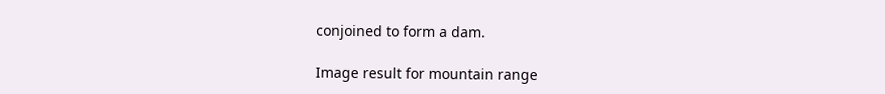conjoined to form a dam.

Image result for mountain range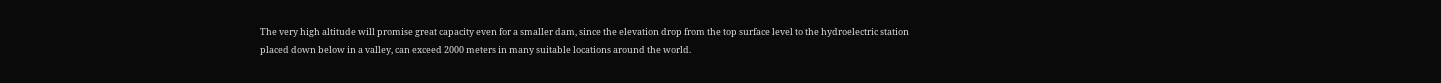The very high altitude will promise great capacity even for a smaller dam, since the elevation drop from the top surface level to the hydroelectric station placed down below in a valley, can exceed 2000 meters in many suitable locations around the world.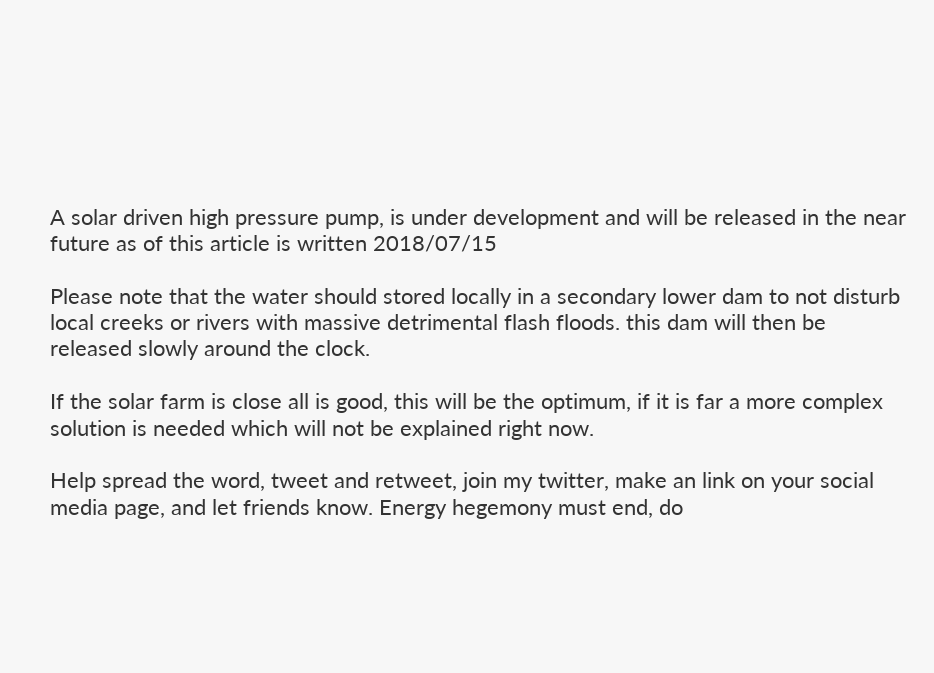A solar driven high pressure pump, is under development and will be released in the near future as of this article is written 2018/07/15

Please note that the water should stored locally in a secondary lower dam to not disturb local creeks or rivers with massive detrimental flash floods. this dam will then be released slowly around the clock.

If the solar farm is close all is good, this will be the optimum, if it is far a more complex solution is needed which will not be explained right now.

Help spread the word, tweet and retweet, join my twitter, make an link on your social media page, and let friends know. Energy hegemony must end, do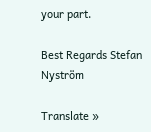your part.

Best Regards Stefan Nyström

Translate »